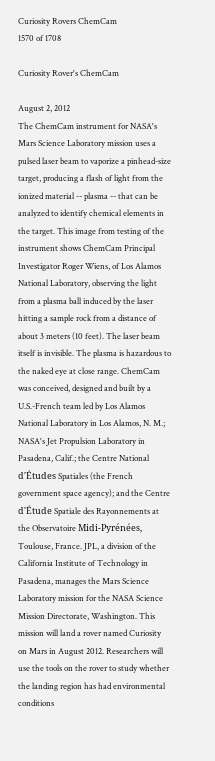Curiosity Rovers ChemCam
1570 of 1708

Curiosity Rover's ChemCam

August 2, 2012
The ChemCam instrument for NASA's Mars Science Laboratory mission uses a pulsed laser beam to vaporize a pinhead-size target, producing a flash of light from the ionized material -- plasma -- that can be analyzed to identify chemical elements in the target. This image from testing of the instrument shows ChemCam Principal Investigator Roger Wiens, of Los Alamos National Laboratory, observing the light from a plasma ball induced by the laser hitting a sample rock from a distance of about 3 meters (10 feet). The laser beam itself is invisible. The plasma is hazardous to the naked eye at close range. ChemCam was conceived, designed and built by a U.S.-French team led by Los Alamos National Laboratory in Los Alamos, N. M.; NASA's Jet Propulsion Laboratory in Pasadena, Calif.; the Centre National d'Études Spatiales (the French government space agency); and the Centre d'Étude Spatiale des Rayonnements at the Observatoire Midi-Pyrénées, Toulouse, France. JPL, a division of the California Institute of Technology in Pasadena, manages the Mars Science Laboratory mission for the NASA Science Mission Directorate, Washington. This mission will land a rover named Curiosity on Mars in August 2012. Researchers will use the tools on the rover to study whether the landing region has had environmental conditions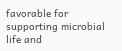favorable for supporting microbial life and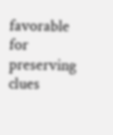favorable for preserving clues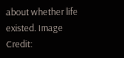about whether life existed. Image Credit: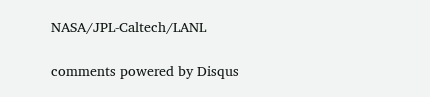NASA/JPL-Caltech/LANL

comments powered by Disqus